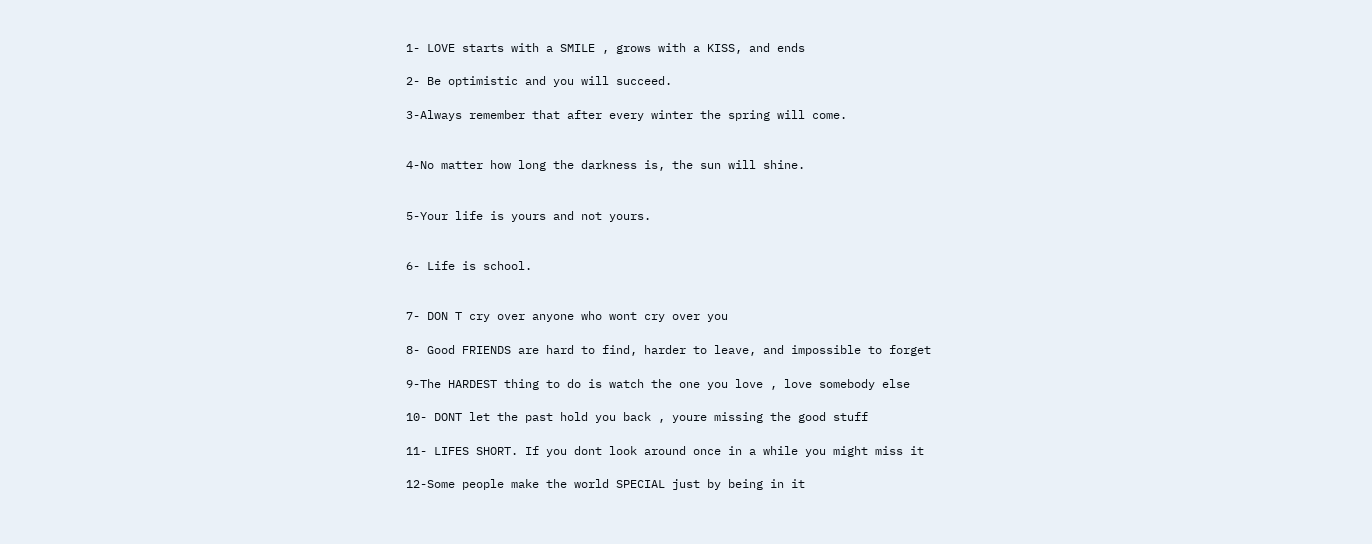1- LOVE starts with a SMILE , grows with a KISS, and ends

2- Be optimistic and you will succeed.

3-Always remember that after every winter the spring will come.


4-No matter how long the darkness is, the sun will shine.


5-Your life is yours and not yours.


6- Life is school.


7- DON T cry over anyone who wont cry over you

8- Good FRIENDS are hard to find, harder to leave, and impossible to forget

9-The HARDEST thing to do is watch the one you love , love somebody else

10- DONT let the past hold you back , youre missing the good stuff

11- LIFES SHORT. If you dont look around once in a while you might miss it

12-Some people make the world SPECIAL just by being in it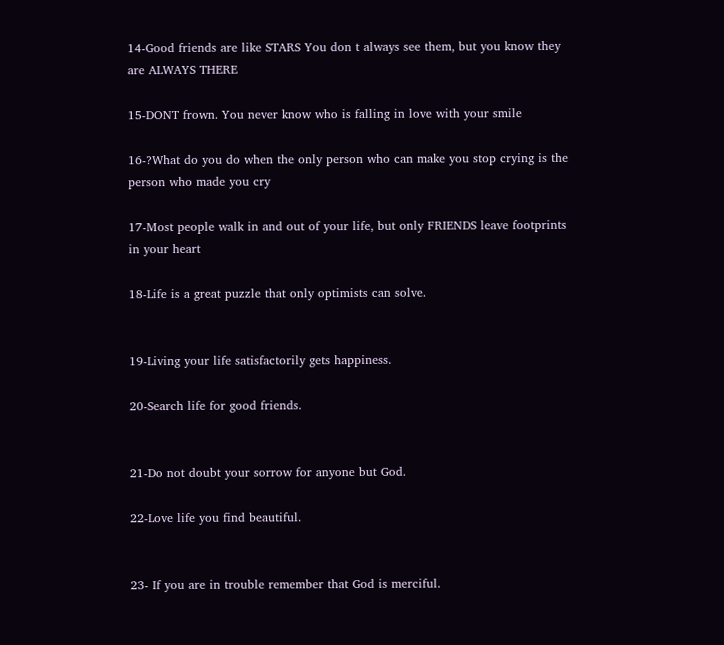14-Good friends are like STARS You don t always see them, but you know they are ALWAYS THERE

15-DONT frown. You never know who is falling in love with your smile

16-?What do you do when the only person who can make you stop crying is the person who made you cry

17-Most people walk in and out of your life, but only FRIENDS leave footprints in your heart

18-Life is a great puzzle that only optimists can solve.


19-Living your life satisfactorily gets happiness.

20-Search life for good friends.


21-Do not doubt your sorrow for anyone but God.

22-Love life you find beautiful.


23- If you are in trouble remember that God is merciful.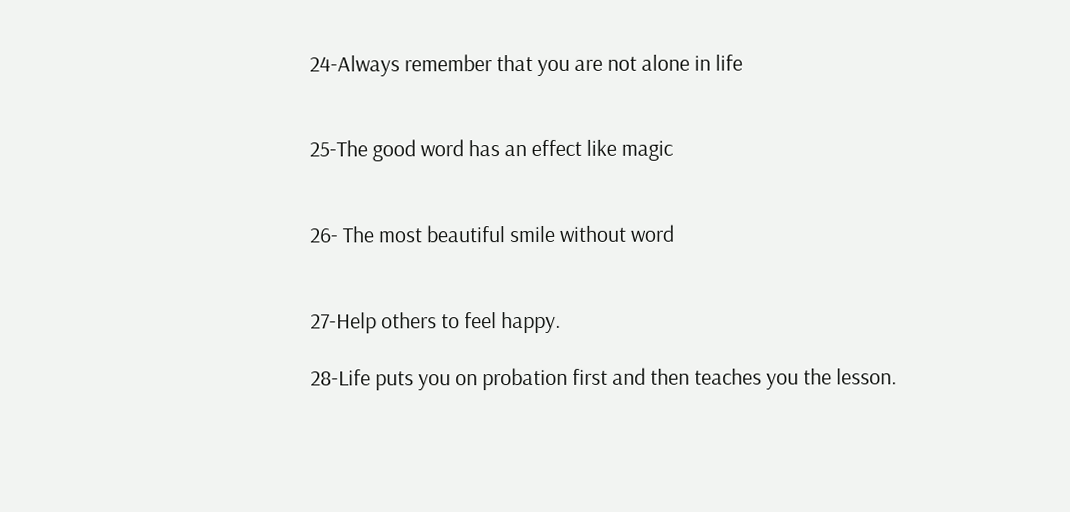24-Always remember that you are not alone in life


25-The good word has an effect like magic


26- The most beautiful smile without word


27-Help others to feel happy.

28-Life puts you on probation first and then teaches you the lesson.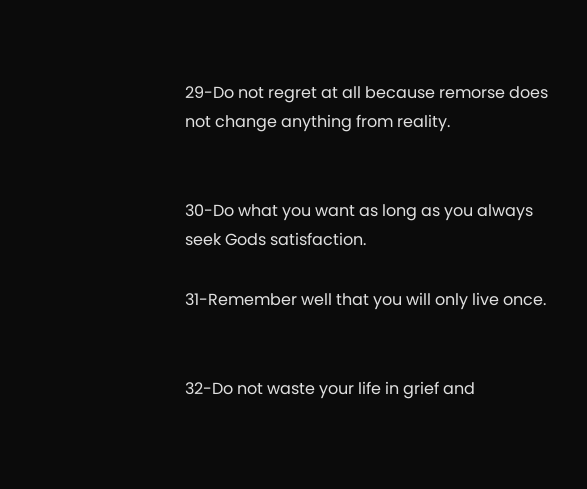29-Do not regret at all because remorse does not change anything from reality.


30-Do what you want as long as you always seek Gods satisfaction.

31-Remember well that you will only live once.


32-Do not waste your life in grief and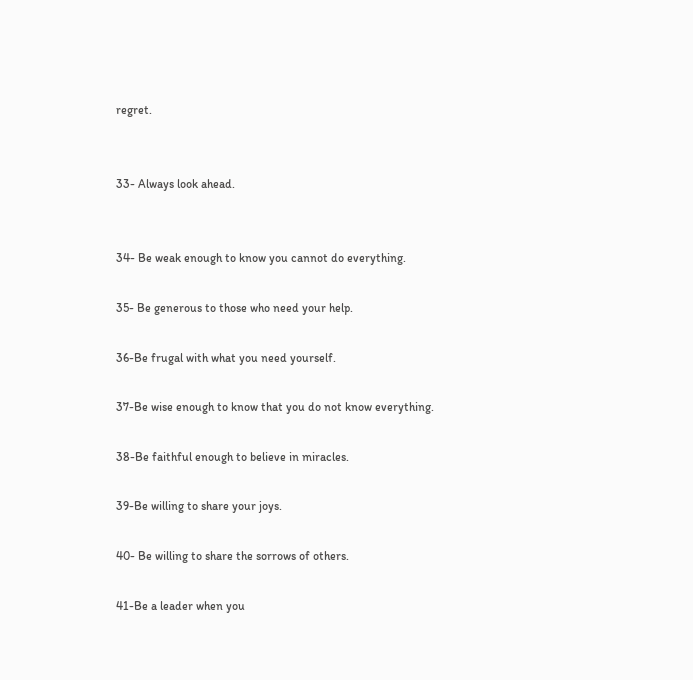regret.


33- Always look ahead.


34- Be weak enough to know you cannot do everything.

35- Be generous to those who need your help.

36-Be frugal with what you need yourself.

37-Be wise enough to know that you do not know everything.

38-Be faithful enough to believe in miracles.

39-Be willing to share your joys.

40- Be willing to share the sorrows of others.

41-Be a leader when you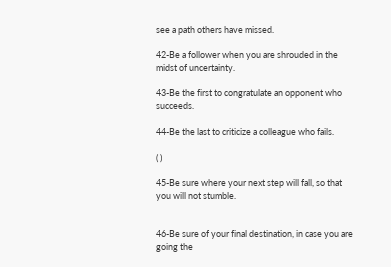see a path others have missed.

42-Be a follower when you are shrouded in the midst of uncertainty.

43-Be the first to congratulate an opponent who succeeds.

44-Be the last to criticize a colleague who fails.

( )

45-Be sure where your next step will fall, so that you will not stumble.


46-Be sure of your final destination, in case you are going the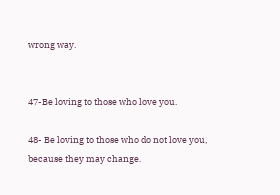wrong way.


47-Be loving to those who love you.

48- Be loving to those who do not love you, because they may change.